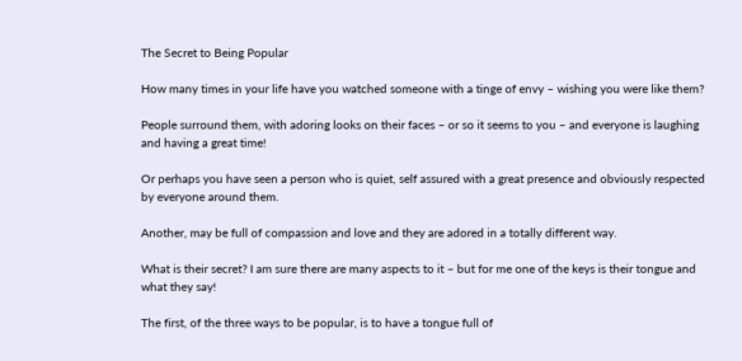The Secret to Being Popular

How many times in your life have you watched someone with a tinge of envy – wishing you were like them?

People surround them, with adoring looks on their faces – or so it seems to you – and everyone is laughing and having a great time!

Or perhaps you have seen a person who is quiet, self assured with a great presence and obviously respected by everyone around them.

Another, may be full of compassion and love and they are adored in a totally different way.

What is their secret? I am sure there are many aspects to it – but for me one of the keys is their tongue and what they say!

The first, of the three ways to be popular, is to have a tongue full of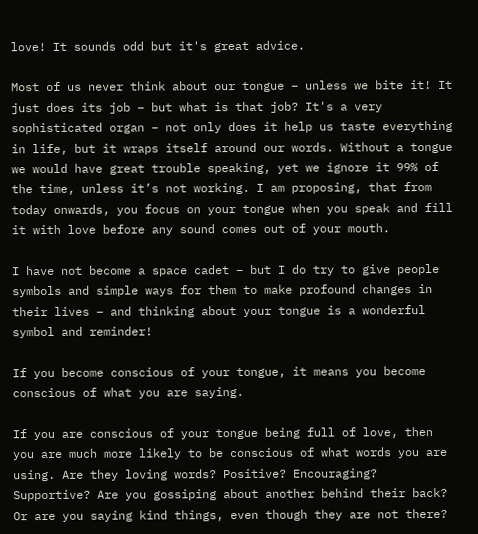love! It sounds odd but it's great advice.

Most of us never think about our tongue – unless we bite it! It just does its job – but what is that job? It's a very sophisticated organ – not only does it help us taste everything in life, but it wraps itself around our words. Without a tongue we would have great trouble speaking, yet we ignore it 99% of the time, unless it’s not working. I am proposing, that from today onwards, you focus on your tongue when you speak and fill it with love before any sound comes out of your mouth.

I have not become a space cadet – but I do try to give people symbols and simple ways for them to make profound changes in their lives – and thinking about your tongue is a wonderful symbol and reminder!

If you become conscious of your tongue, it means you become conscious of what you are saying.

If you are conscious of your tongue being full of love, then you are much more likely to be conscious of what words you are using. Are they loving words? Positive? Encouraging? Supportive? Are you gossiping about another behind their back? Or are you saying kind things, even though they are not there?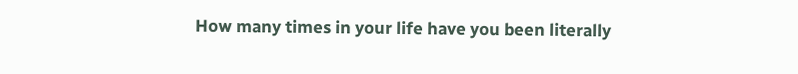How many times in your life have you been literally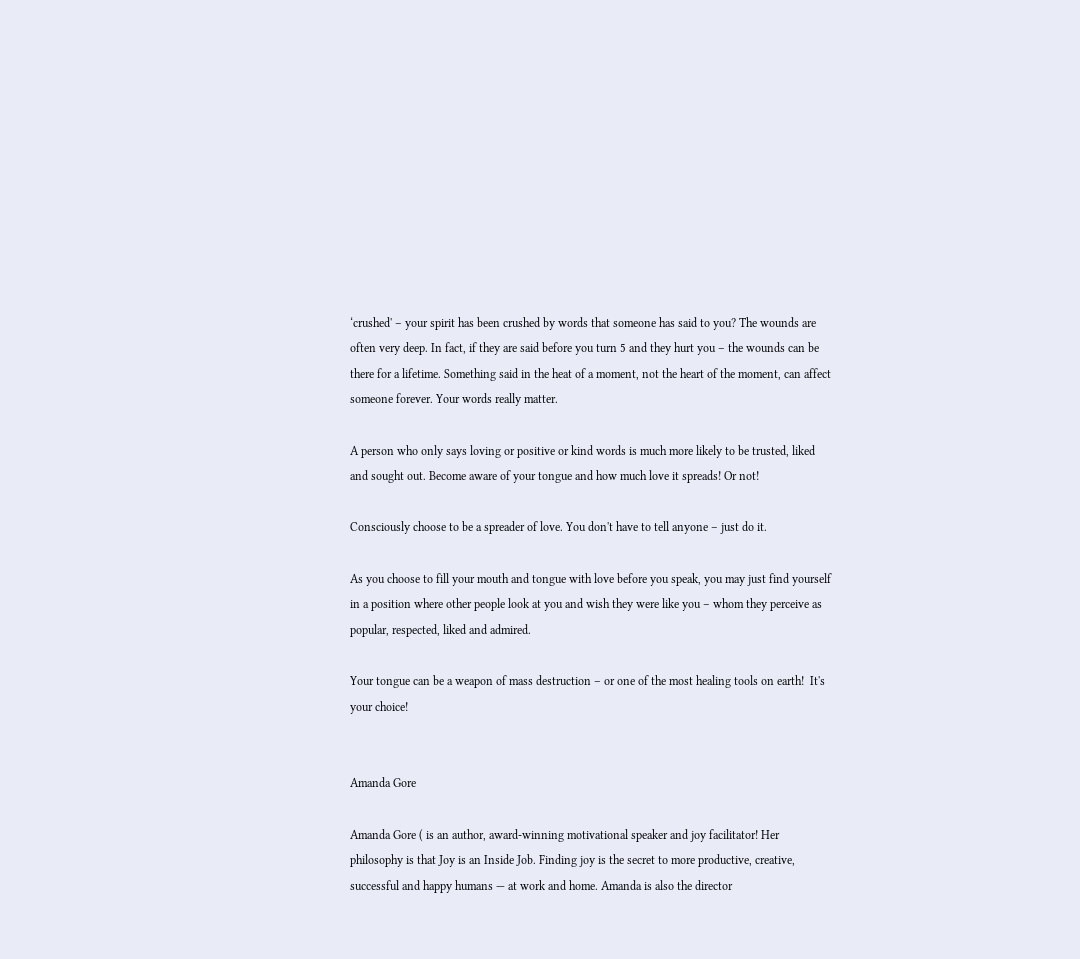‘crushed' – your spirit has been crushed by words that someone has said to you? The wounds are often very deep. In fact, if they are said before you turn 5 and they hurt you – the wounds can be there for a lifetime. Something said in the heat of a moment, not the heart of the moment, can affect someone forever. Your words really matter.

A person who only says loving or positive or kind words is much more likely to be trusted, liked and sought out. Become aware of your tongue and how much love it spreads! Or not!

Consciously choose to be a spreader of love. You don't have to tell anyone – just do it.

As you choose to fill your mouth and tongue with love before you speak, you may just find yourself in a position where other people look at you and wish they were like you – whom they perceive as popular, respected, liked and admired.

Your tongue can be a weapon of mass destruction – or one of the most healing tools on earth!  It's your choice!


Amanda Gore

Amanda Gore ( is an author, award-winning motivational speaker and joy facilitator! Her philosophy is that Joy is an Inside Job. Finding joy is the secret to more productive, creative, successful and happy humans — at work and home. Amanda is also the director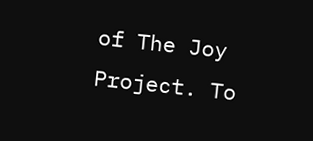of The Joy Project. To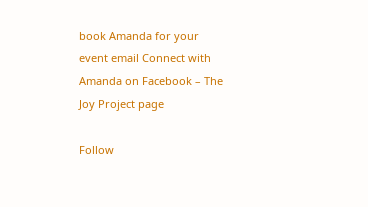book Amanda for your event email Connect with Amanda on Facebook – The Joy Project page

Follow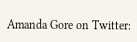Amanda Gore on Twitter: